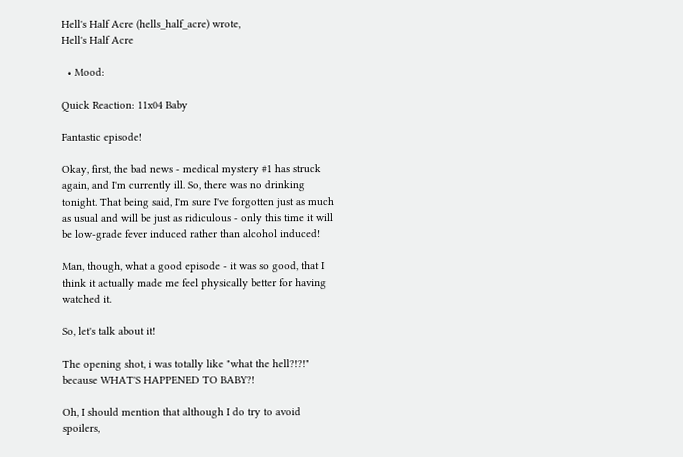Hell's Half Acre (hells_half_acre) wrote,
Hell's Half Acre

  • Mood:

Quick Reaction: 11x04 Baby

Fantastic episode!

Okay, first, the bad news - medical mystery #1 has struck again, and I'm currently ill. So, there was no drinking tonight. That being said, I'm sure I've forgotten just as much as usual and will be just as ridiculous - only this time it will be low-grade fever induced rather than alcohol induced!

Man, though, what a good episode - it was so good, that I think it actually made me feel physically better for having watched it.

So, let's talk about it!

The opening shot, i was totally like "what the hell?!?!" because WHAT'S HAPPENED TO BABY?!

Oh, I should mention that although I do try to avoid spoilers,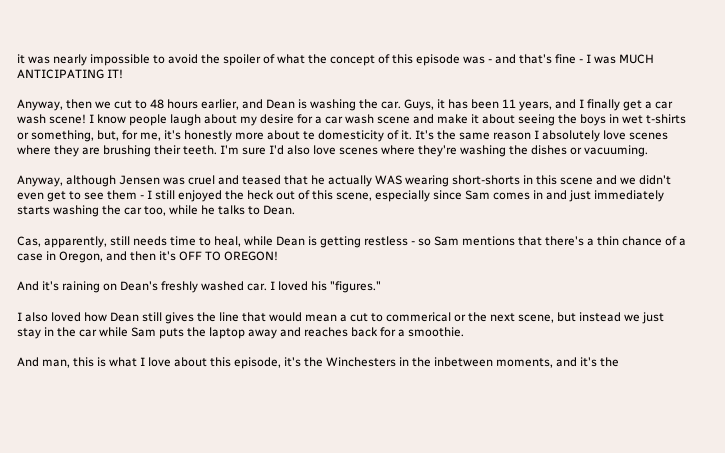it was nearly impossible to avoid the spoiler of what the concept of this episode was - and that's fine - I was MUCH ANTICIPATING IT!

Anyway, then we cut to 48 hours earlier, and Dean is washing the car. Guys, it has been 11 years, and I finally get a car wash scene! I know people laugh about my desire for a car wash scene and make it about seeing the boys in wet t-shirts or something, but, for me, it's honestly more about te domesticity of it. It's the same reason I absolutely love scenes where they are brushing their teeth. I'm sure I'd also love scenes where they're washing the dishes or vacuuming.

Anyway, although Jensen was cruel and teased that he actually WAS wearing short-shorts in this scene and we didn't even get to see them - I still enjoyed the heck out of this scene, especially since Sam comes in and just immediately starts washing the car too, while he talks to Dean.

Cas, apparently, still needs time to heal, while Dean is getting restless - so Sam mentions that there's a thin chance of a case in Oregon, and then it's OFF TO OREGON!

And it's raining on Dean's freshly washed car. I loved his "figures."

I also loved how Dean still gives the line that would mean a cut to commerical or the next scene, but instead we just stay in the car while Sam puts the laptop away and reaches back for a smoothie.

And man, this is what I love about this episode, it's the Winchesters in the inbetween moments, and it's the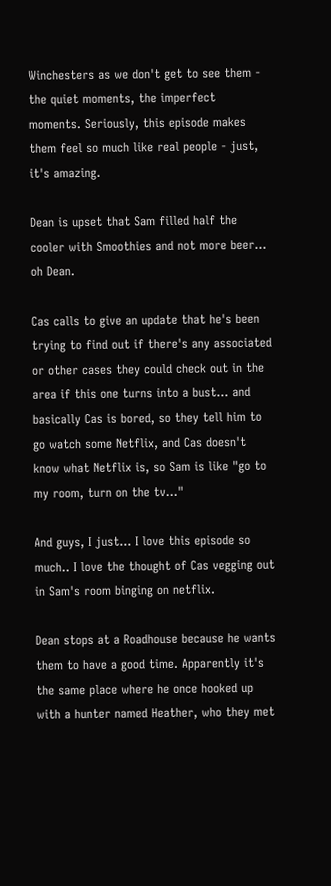Winchesters as we don't get to see them - the quiet moments, the imperfect moments. Seriously, this episode makes them feel so much like real people - just, it's amazing.

Dean is upset that Sam filled half the cooler with Smoothies and not more beer... oh Dean.

Cas calls to give an update that he's been trying to find out if there's any associated or other cases they could check out in the area if this one turns into a bust... and basically Cas is bored, so they tell him to go watch some Netflix, and Cas doesn't know what Netflix is, so Sam is like "go to my room, turn on the tv..."

And guys, I just... I love this episode so much.. I love the thought of Cas vegging out in Sam's room binging on netflix.

Dean stops at a Roadhouse because he wants them to have a good time. Apparently it's the same place where he once hooked up with a hunter named Heather, who they met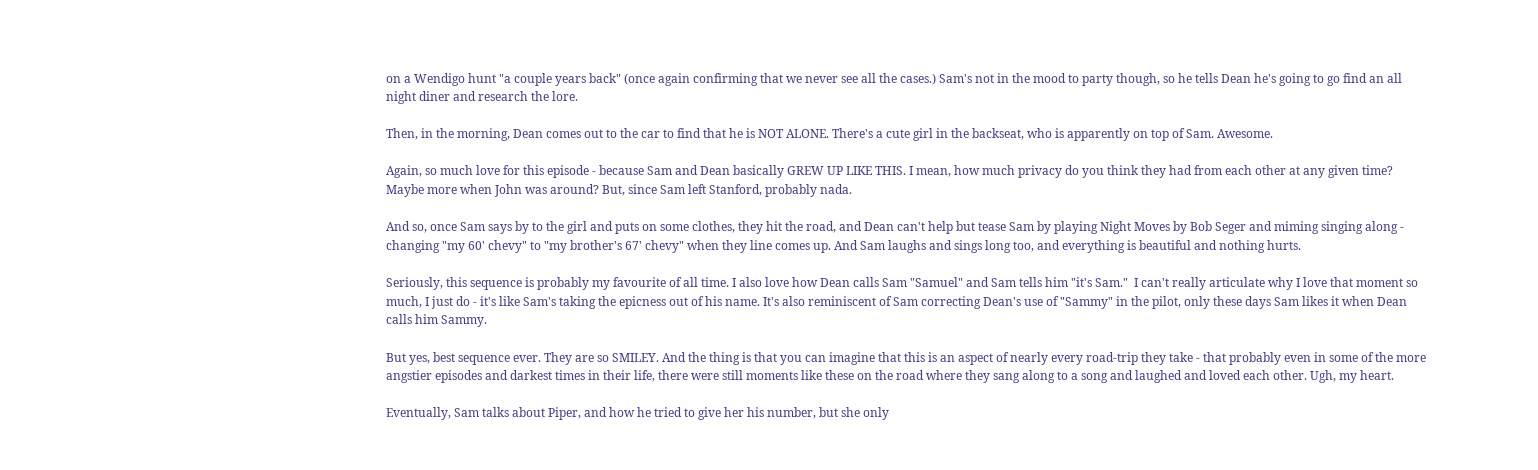on a Wendigo hunt "a couple years back" (once again confirming that we never see all the cases.) Sam's not in the mood to party though, so he tells Dean he's going to go find an all night diner and research the lore.

Then, in the morning, Dean comes out to the car to find that he is NOT ALONE. There's a cute girl in the backseat, who is apparently on top of Sam. Awesome.

Again, so much love for this episode - because Sam and Dean basically GREW UP LIKE THIS. I mean, how much privacy do you think they had from each other at any given time? Maybe more when John was around? But, since Sam left Stanford, probably nada.

And so, once Sam says by to the girl and puts on some clothes, they hit the road, and Dean can't help but tease Sam by playing Night Moves by Bob Seger and miming singing along - changing "my 60' chevy" to "my brother's 67' chevy" when they line comes up. And Sam laughs and sings long too, and everything is beautiful and nothing hurts.

Seriously, this sequence is probably my favourite of all time. I also love how Dean calls Sam "Samuel" and Sam tells him "it's Sam."  I can't really articulate why I love that moment so much, I just do - it's like Sam's taking the epicness out of his name. It's also reminiscent of Sam correcting Dean's use of "Sammy" in the pilot, only these days Sam likes it when Dean calls him Sammy.

But yes, best sequence ever. They are so SMILEY. And the thing is that you can imagine that this is an aspect of nearly every road-trip they take - that probably even in some of the more angstier episodes and darkest times in their life, there were still moments like these on the road where they sang along to a song and laughed and loved each other. Ugh, my heart.

Eventually, Sam talks about Piper, and how he tried to give her his number, but she only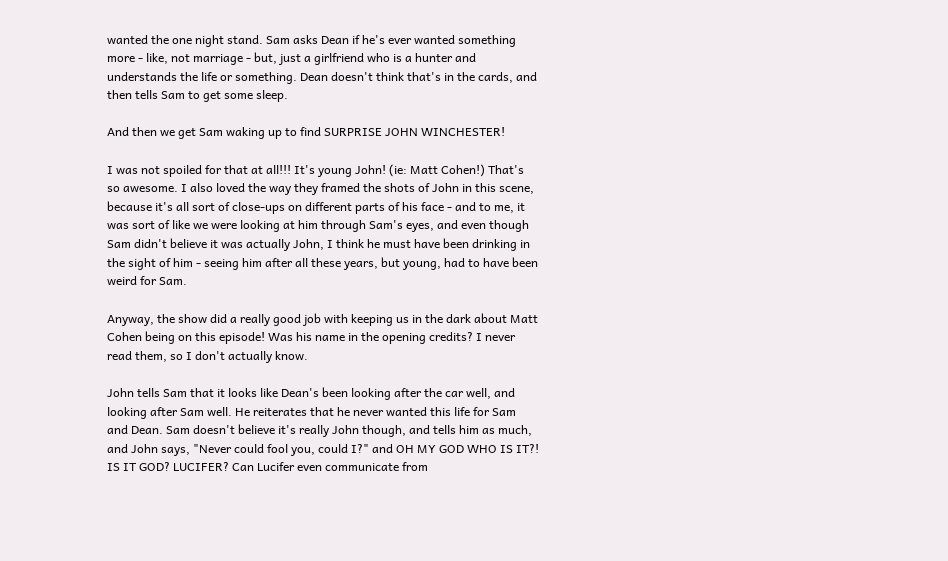wanted the one night stand. Sam asks Dean if he's ever wanted something more - like, not marriage - but, just a girlfriend who is a hunter and understands the life or something. Dean doesn't think that's in the cards, and then tells Sam to get some sleep.

And then we get Sam waking up to find SURPRISE JOHN WINCHESTER!

I was not spoiled for that at all!!! It's young John! (ie: Matt Cohen!) That's so awesome. I also loved the way they framed the shots of John in this scene, because it's all sort of close-ups on different parts of his face - and to me, it was sort of like we were looking at him through Sam's eyes, and even though Sam didn't believe it was actually John, I think he must have been drinking in the sight of him - seeing him after all these years, but young, had to have been weird for Sam.

Anyway, the show did a really good job with keeping us in the dark about Matt Cohen being on this episode! Was his name in the opening credits? I never read them, so I don't actually know.

John tells Sam that it looks like Dean's been looking after the car well, and looking after Sam well. He reiterates that he never wanted this life for Sam and Dean. Sam doesn't believe it's really John though, and tells him as much, and John says, "Never could fool you, could I?" and OH MY GOD WHO IS IT?! IS IT GOD? LUCIFER? Can Lucifer even communicate from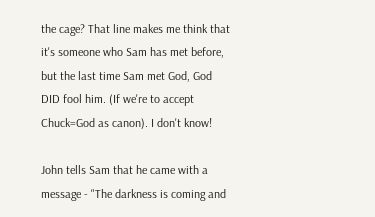the cage? That line makes me think that it's someone who Sam has met before, but the last time Sam met God, God DID fool him. (If we're to accept Chuck=God as canon). I don't know!

John tells Sam that he came with a message - "The darkness is coming and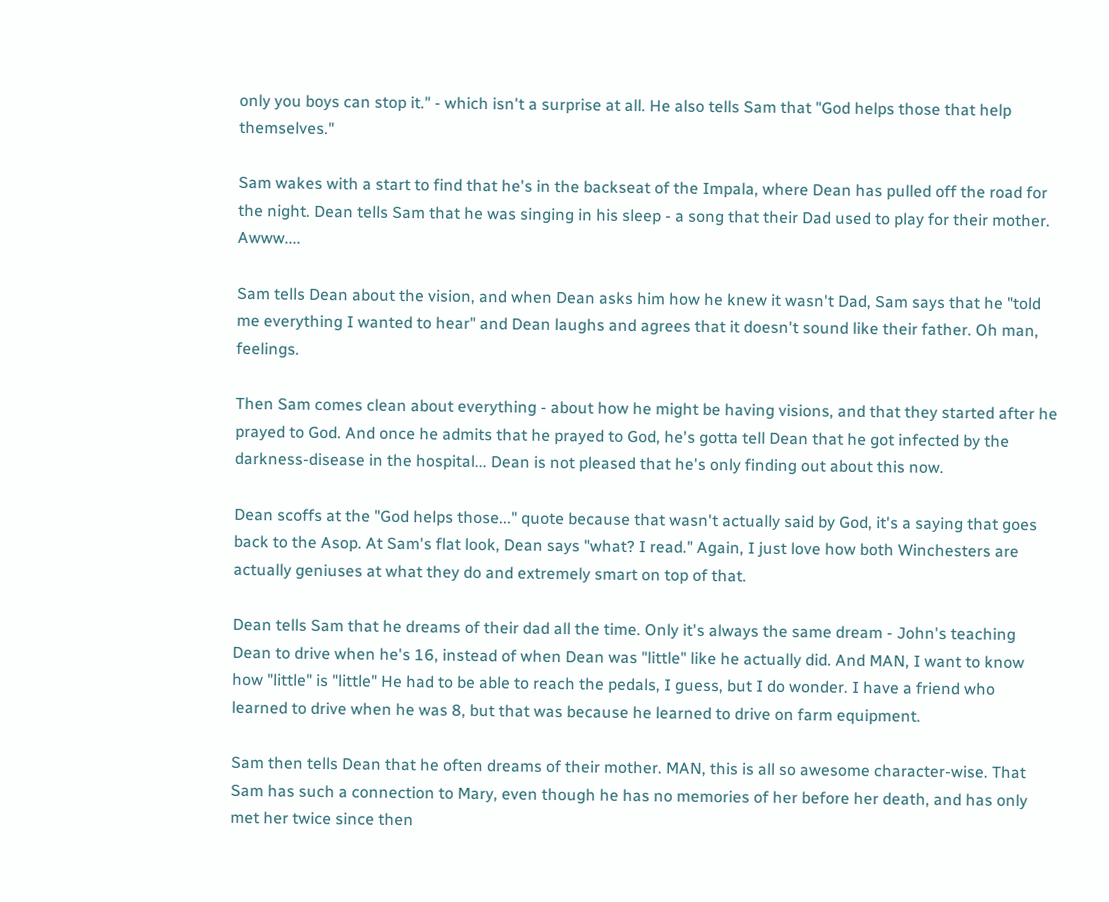only you boys can stop it." - which isn't a surprise at all. He also tells Sam that "God helps those that help themselves."

Sam wakes with a start to find that he's in the backseat of the Impala, where Dean has pulled off the road for the night. Dean tells Sam that he was singing in his sleep - a song that their Dad used to play for their mother. Awww....

Sam tells Dean about the vision, and when Dean asks him how he knew it wasn't Dad, Sam says that he "told me everything I wanted to hear" and Dean laughs and agrees that it doesn't sound like their father. Oh man, feelings.

Then Sam comes clean about everything - about how he might be having visions, and that they started after he prayed to God. And once he admits that he prayed to God, he's gotta tell Dean that he got infected by the darkness-disease in the hospital... Dean is not pleased that he's only finding out about this now.

Dean scoffs at the "God helps those..." quote because that wasn't actually said by God, it's a saying that goes back to the Asop. At Sam's flat look, Dean says "what? I read." Again, I just love how both Winchesters are actually geniuses at what they do and extremely smart on top of that.

Dean tells Sam that he dreams of their dad all the time. Only it's always the same dream - John's teaching Dean to drive when he's 16, instead of when Dean was "little" like he actually did. And MAN, I want to know how "little" is "little" He had to be able to reach the pedals, I guess, but I do wonder. I have a friend who learned to drive when he was 8, but that was because he learned to drive on farm equipment.

Sam then tells Dean that he often dreams of their mother. MAN, this is all so awesome character-wise. That Sam has such a connection to Mary, even though he has no memories of her before her death, and has only met her twice since then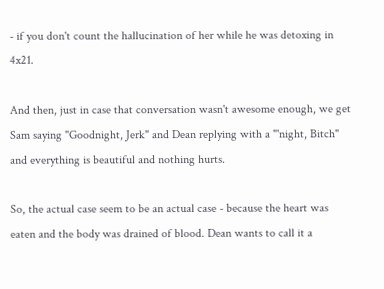- if you don't count the hallucination of her while he was detoxing in 4x21.

And then, just in case that conversation wasn't awesome enough, we get Sam saying "Goodnight, Jerk" and Dean replying with a "'night, Bitch" and everything is beautiful and nothing hurts.

So, the actual case seem to be an actual case - because the heart was eaten and the body was drained of blood. Dean wants to call it a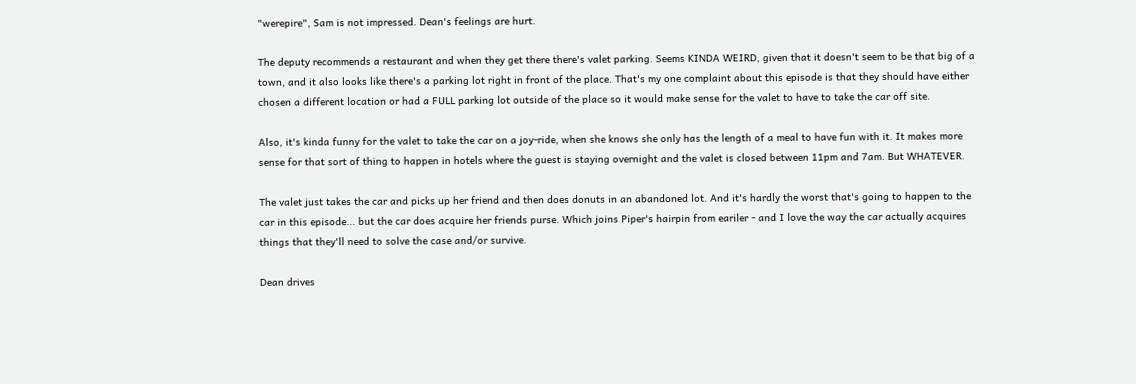"werepire", Sam is not impressed. Dean's feelings are hurt.

The deputy recommends a restaurant and when they get there there's valet parking. Seems KINDA WEIRD, given that it doesn't seem to be that big of a town, and it also looks like there's a parking lot right in front of the place. That's my one complaint about this episode is that they should have either chosen a different location or had a FULL parking lot outside of the place so it would make sense for the valet to have to take the car off site.

Also, it's kinda funny for the valet to take the car on a joy-ride, when she knows she only has the length of a meal to have fun with it. It makes more sense for that sort of thing to happen in hotels where the guest is staying overnight and the valet is closed between 11pm and 7am. But WHATEVER.

The valet just takes the car and picks up her friend and then does donuts in an abandoned lot. And it's hardly the worst that's going to happen to the car in this episode... but the car does acquire her friends purse. Which joins Piper's hairpin from eariler - and I love the way the car actually acquires things that they'll need to solve the case and/or survive.

Dean drives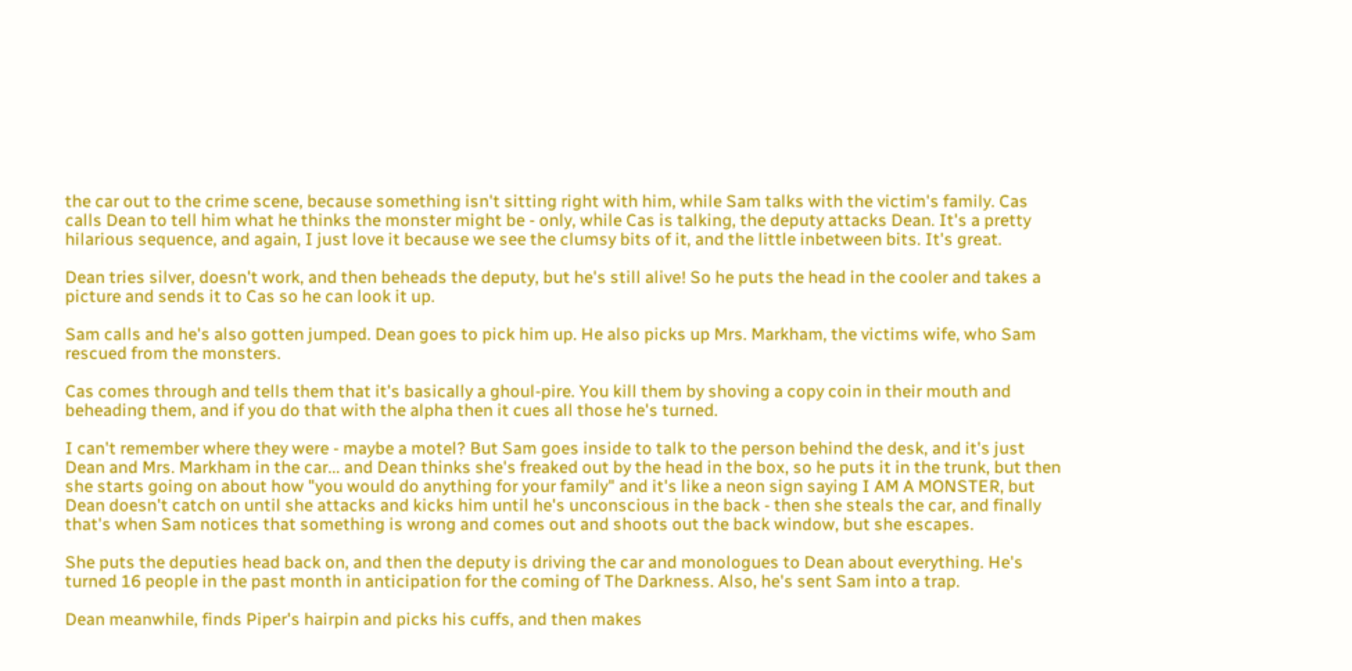the car out to the crime scene, because something isn't sitting right with him, while Sam talks with the victim's family. Cas calls Dean to tell him what he thinks the monster might be - only, while Cas is talking, the deputy attacks Dean. It's a pretty hilarious sequence, and again, I just love it because we see the clumsy bits of it, and the little inbetween bits. It's great.

Dean tries silver, doesn't work, and then beheads the deputy, but he's still alive! So he puts the head in the cooler and takes a picture and sends it to Cas so he can look it up.

Sam calls and he's also gotten jumped. Dean goes to pick him up. He also picks up Mrs. Markham, the victims wife, who Sam rescued from the monsters.

Cas comes through and tells them that it's basically a ghoul-pire. You kill them by shoving a copy coin in their mouth and beheading them, and if you do that with the alpha then it cues all those he's turned.

I can't remember where they were - maybe a motel? But Sam goes inside to talk to the person behind the desk, and it's just Dean and Mrs. Markham in the car... and Dean thinks she's freaked out by the head in the box, so he puts it in the trunk, but then she starts going on about how "you would do anything for your family" and it's like a neon sign saying I AM A MONSTER, but Dean doesn't catch on until she attacks and kicks him until he's unconscious in the back - then she steals the car, and finally that's when Sam notices that something is wrong and comes out and shoots out the back window, but she escapes.

She puts the deputies head back on, and then the deputy is driving the car and monologues to Dean about everything. He's turned 16 people in the past month in anticipation for the coming of The Darkness. Also, he's sent Sam into a trap.

Dean meanwhile, finds Piper's hairpin and picks his cuffs, and then makes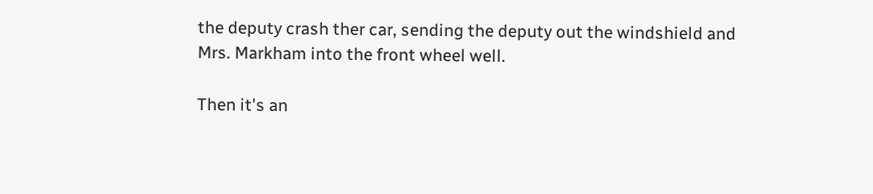the deputy crash ther car, sending the deputy out the windshield and Mrs. Markham into the front wheel well.

Then it's an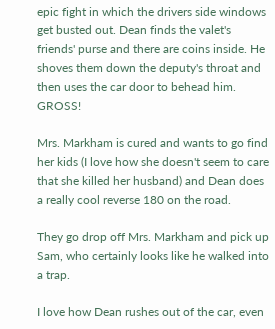epic fight in which the drivers side windows get busted out. Dean finds the valet's friends' purse and there are coins inside. He shoves them down the deputy's throat and then uses the car door to behead him. GROSS!

Mrs. Markham is cured and wants to go find her kids (I love how she doesn't seem to care that she killed her husband) and Dean does a really cool reverse 180 on the road.

They go drop off Mrs. Markham and pick up Sam, who certainly looks like he walked into a trap.

I love how Dean rushes out of the car, even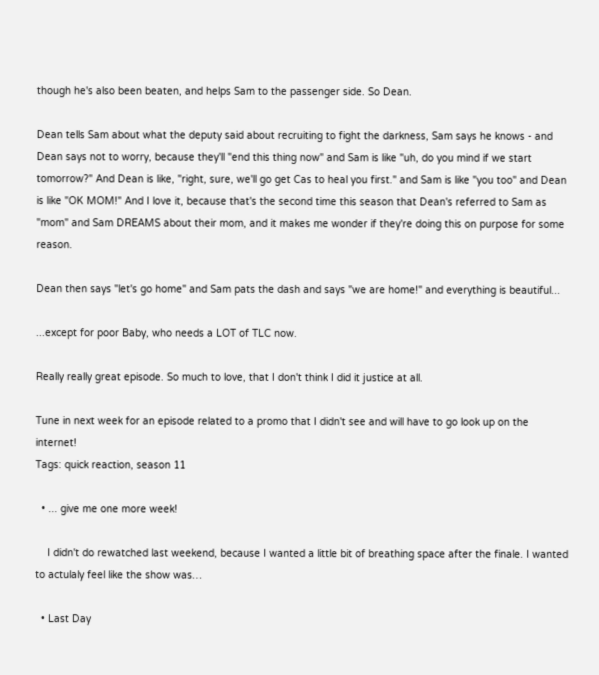though he's also been beaten, and helps Sam to the passenger side. So Dean.

Dean tells Sam about what the deputy said about recruiting to fight the darkness, Sam says he knows - and Dean says not to worry, because they'll "end this thing now" and Sam is like "uh, do you mind if we start tomorrow?" And Dean is like, "right, sure, we'll go get Cas to heal you first." and Sam is like "you too" and Dean is like "OK MOM!" And I love it, because that's the second time this season that Dean's referred to Sam as "mom" and Sam DREAMS about their mom, and it makes me wonder if they're doing this on purpose for some reason.

Dean then says "let's go home" and Sam pats the dash and says "we are home!" and everything is beautiful...

...except for poor Baby, who needs a LOT of TLC now.

Really really great episode. So much to love, that I don't think I did it justice at all.

Tune in next week for an episode related to a promo that I didn't see and will have to go look up on the internet!
Tags: quick reaction, season 11

  • ... give me one more week!

    I didn't do rewatched last weekend, because I wanted a little bit of breathing space after the finale. I wanted to actulaly feel like the show was…

  • Last Day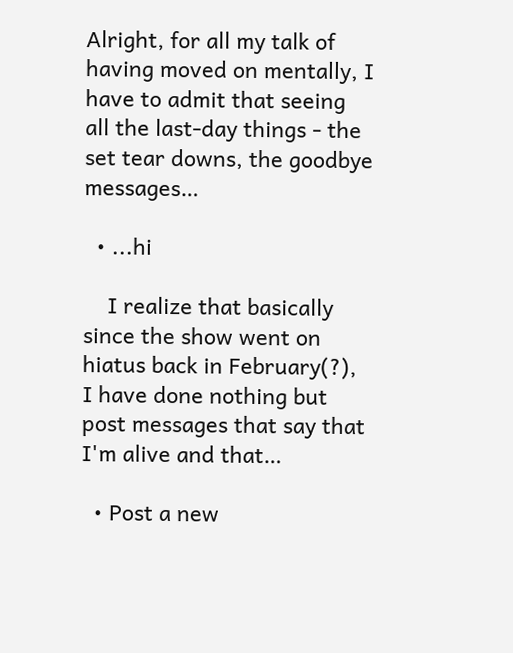Alright, for all my talk of having moved on mentally, I have to admit that seeing all the last-day things - the set tear downs, the goodbye messages…

  • ...hi

    I realize that basically since the show went on hiatus back in February(?), I have done nothing but post messages that say that I'm alive and that…

  • Post a new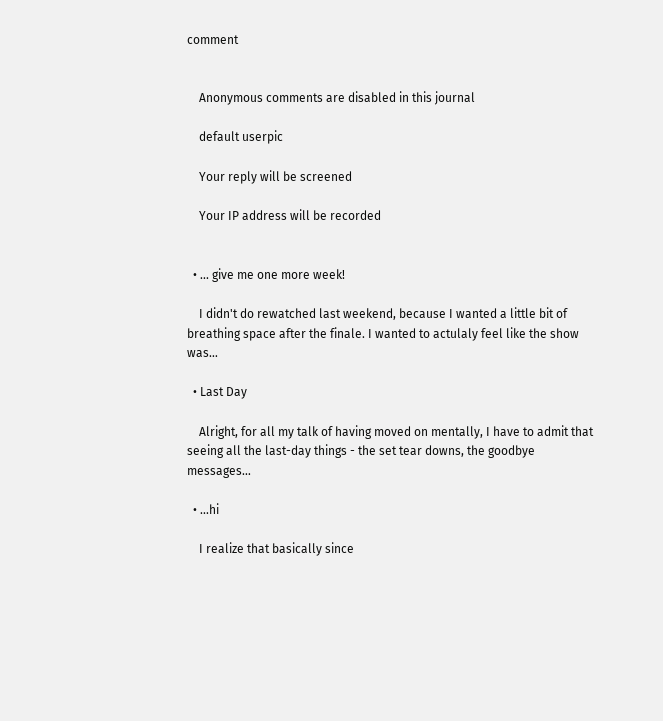comment


    Anonymous comments are disabled in this journal

    default userpic

    Your reply will be screened

    Your IP address will be recorded


  • ... give me one more week!

    I didn't do rewatched last weekend, because I wanted a little bit of breathing space after the finale. I wanted to actulaly feel like the show was…

  • Last Day

    Alright, for all my talk of having moved on mentally, I have to admit that seeing all the last-day things - the set tear downs, the goodbye messages…

  • ...hi

    I realize that basically since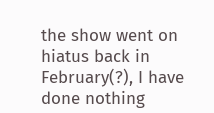the show went on hiatus back in February(?), I have done nothing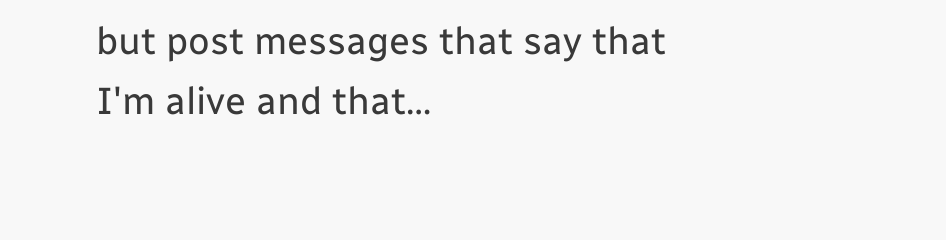but post messages that say that I'm alive and that…